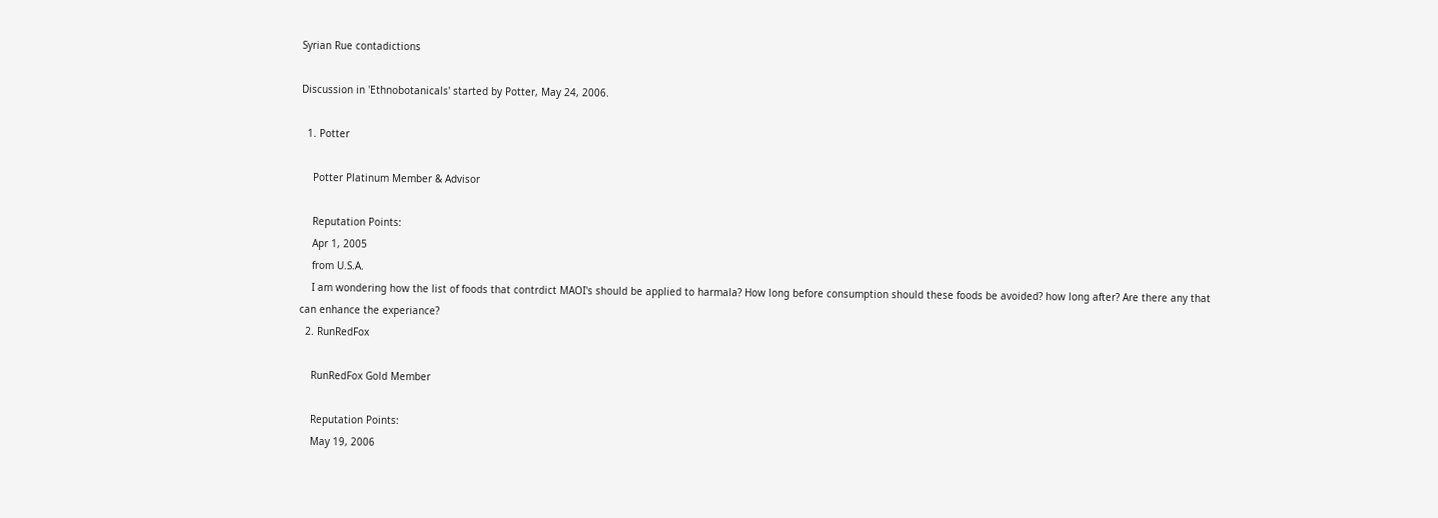Syrian Rue contadictions

Discussion in 'Ethnobotanicals' started by Potter, May 24, 2006.

  1. Potter

    Potter Platinum Member & Advisor

    Reputation Points:
    Apr 1, 2005
    from U.S.A.
    I am wondering how the list of foods that contrdict MAOI's should be applied to harmala? How long before consumption should these foods be avoided? how long after? Are there any that can enhance the experiance?
  2. RunRedFox

    RunRedFox Gold Member

    Reputation Points:
    May 19, 2006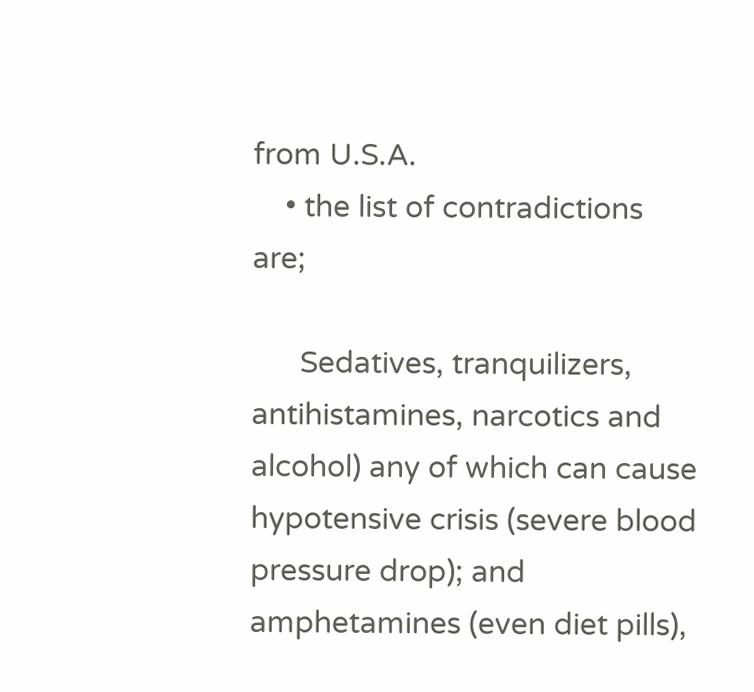from U.S.A.
    • the list of contradictions are;

      Sedatives, tranquilizers, antihistamines, narcotics and alcohol) any of which can cause hypotensive crisis (severe blood pressure drop); and amphetamines (even diet pills),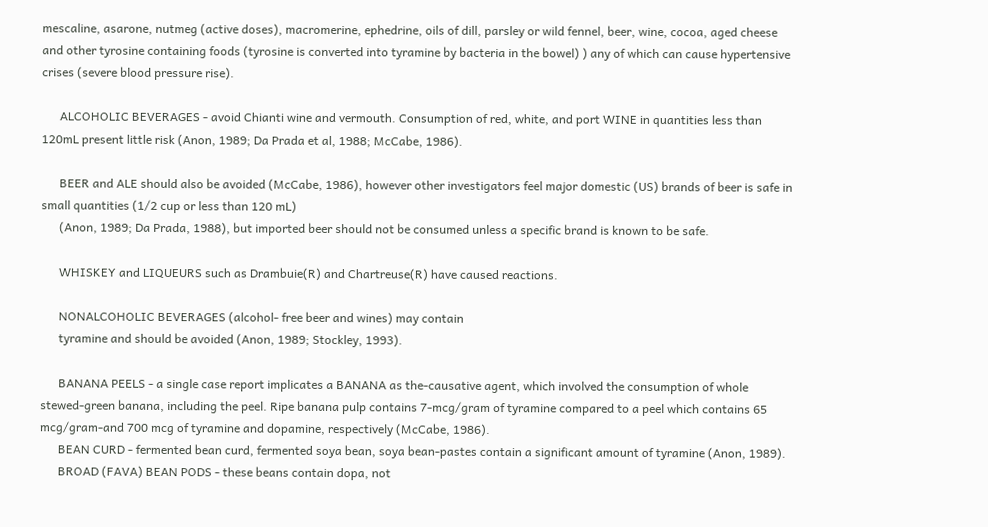mescaline, asarone, nutmeg (active doses), macromerine, ephedrine, oils of dill, parsley or wild fennel, beer, wine, cocoa, aged cheese and other tyrosine containing foods (tyrosine is converted into tyramine by bacteria in the bowel) ) any of which can cause hypertensive crises (severe blood pressure rise).

      ALCOHOLIC BEVERAGES - avoid Chianti wine and vermouth. Consumption of red, white, and port WINE in quantities less than 120mL present little risk (Anon, 1989; Da Prada et al, 1988; McCabe, 1986).

      BEER and ALE should also be avoided (McCabe, 1986), however other investigators feel major domestic (US) brands of beer is safe in small quantities (1/2 cup or less than 120 mL)
      (Anon, 1989; Da Prada, 1988), but imported beer should not be consumed unless a specific brand is known to be safe.

      WHISKEY and LIQUEURS such as Drambuie(R) and Chartreuse(R) have caused reactions.

      NONALCOHOLIC BEVERAGES (alcohol- free beer and wines) may contain
      tyramine and should be avoided (Anon, 1989; Stockley, 1993).

      BANANA PEELS - a single case report implicates a BANANA as the-causative agent, which involved the consumption of whole stewed-green banana, including the peel. Ripe banana pulp contains 7-mcg/gram of tyramine compared to a peel which contains 65 mcg/gram-and 700 mcg of tyramine and dopamine, respectively (McCabe, 1986).
      BEAN CURD - fermented bean curd, fermented soya bean, soya bean-pastes contain a significant amount of tyramine (Anon, 1989).
      BROAD (FAVA) BEAN PODS - these beans contain dopa, not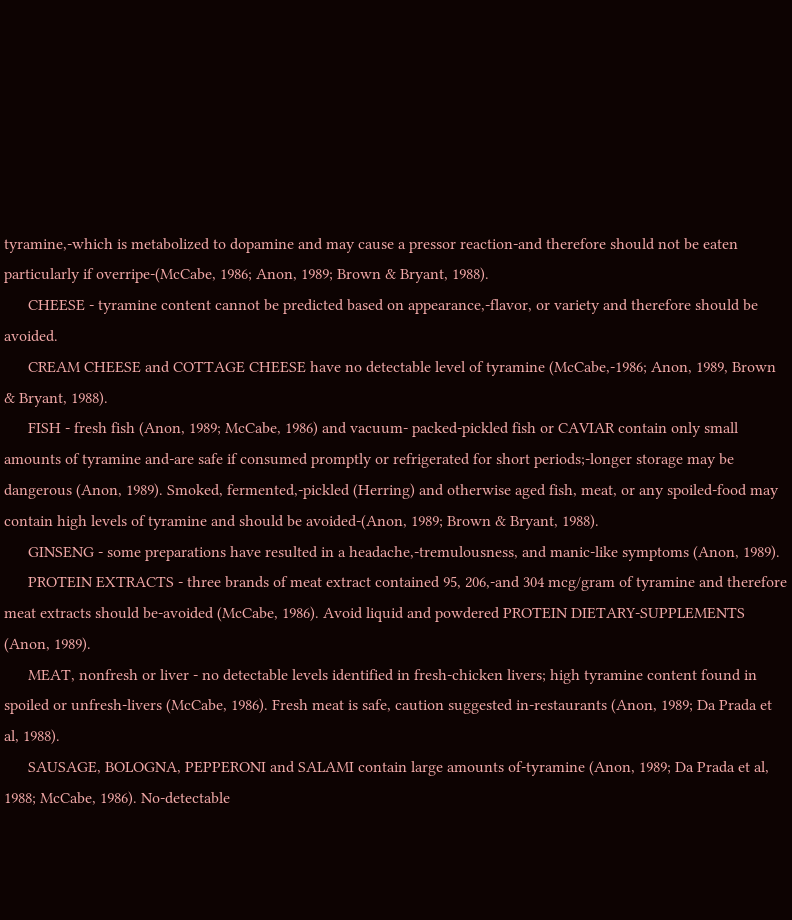tyramine,-which is metabolized to dopamine and may cause a pressor reaction-and therefore should not be eaten particularly if overripe-(McCabe, 1986; Anon, 1989; Brown & Bryant, 1988).
      CHEESE - tyramine content cannot be predicted based on appearance,-flavor, or variety and therefore should be avoided.
      CREAM CHEESE and COTTAGE CHEESE have no detectable level of tyramine (McCabe,-1986; Anon, 1989, Brown & Bryant, 1988).
      FISH - fresh fish (Anon, 1989; McCabe, 1986) and vacuum- packed-pickled fish or CAVIAR contain only small amounts of tyramine and-are safe if consumed promptly or refrigerated for short periods;-longer storage may be dangerous (Anon, 1989). Smoked, fermented,-pickled (Herring) and otherwise aged fish, meat, or any spoiled-food may contain high levels of tyramine and should be avoided-(Anon, 1989; Brown & Bryant, 1988).
      GINSENG - some preparations have resulted in a headache,-tremulousness, and manic-like symptoms (Anon, 1989).
      PROTEIN EXTRACTS - three brands of meat extract contained 95, 206,-and 304 mcg/gram of tyramine and therefore meat extracts should be-avoided (McCabe, 1986). Avoid liquid and powdered PROTEIN DIETARY-SUPPLEMENTS (Anon, 1989).
      MEAT, nonfresh or liver - no detectable levels identified in fresh-chicken livers; high tyramine content found in spoiled or unfresh-livers (McCabe, 1986). Fresh meat is safe, caution suggested in-restaurants (Anon, 1989; Da Prada et al, 1988).
      SAUSAGE, BOLOGNA, PEPPERONI and SALAMI contain large amounts of-tyramine (Anon, 1989; Da Prada et al, 1988; McCabe, 1986). No-detectable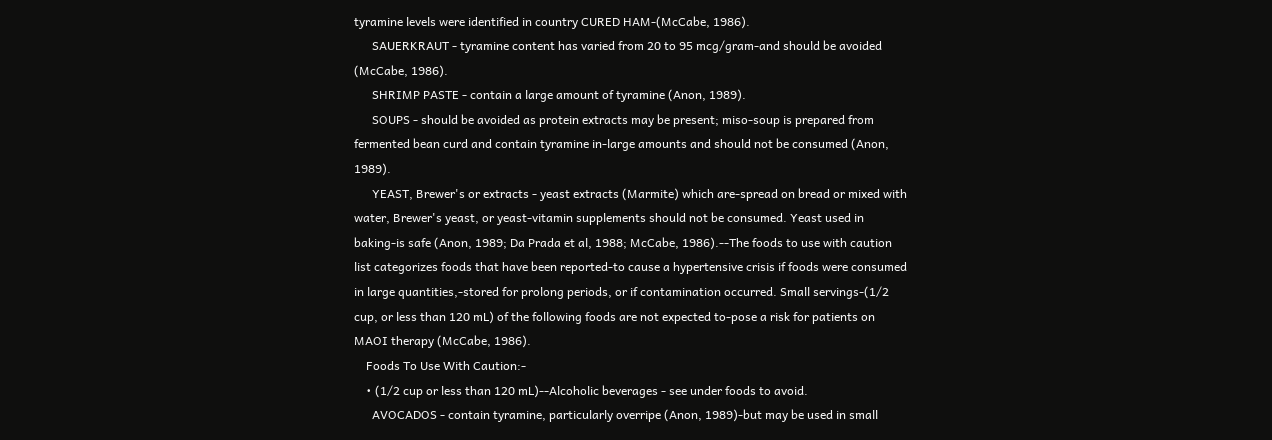tyramine levels were identified in country CURED HAM-(McCabe, 1986).
      SAUERKRAUT - tyramine content has varied from 20 to 95 mcg/gram-and should be avoided (McCabe, 1986).
      SHRIMP PASTE - contain a large amount of tyramine (Anon, 1989).
      SOUPS - should be avoided as protein extracts may be present; miso-soup is prepared from fermented bean curd and contain tyramine in-large amounts and should not be consumed (Anon, 1989).
      YEAST, Brewer's or extracts - yeast extracts (Marmite) which are-spread on bread or mixed with water, Brewer's yeast, or yeast-vitamin supplements should not be consumed. Yeast used in baking-is safe (Anon, 1989; Da Prada et al, 1988; McCabe, 1986).--The foods to use with caution list categorizes foods that have been reported-to cause a hypertensive crisis if foods were consumed in large quantities,-stored for prolong periods, or if contamination occurred. Small servings-(1/2 cup, or less than 120 mL) of the following foods are not expected to-pose a risk for patients on MAOI therapy (McCabe, 1986).
    Foods To Use With Caution:-
    • (1/2 cup or less than 120 mL)--Alcoholic beverages - see under foods to avoid.
      AVOCADOS - contain tyramine, particularly overripe (Anon, 1989)-but may be used in small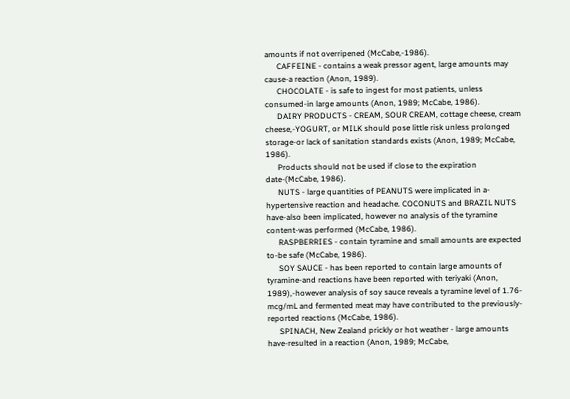amounts if not overripened (McCabe,-1986).
      CAFFEINE - contains a weak pressor agent, large amounts may cause-a reaction (Anon, 1989).
      CHOCOLATE - is safe to ingest for most patients, unless consumed-in large amounts (Anon, 1989; McCabe, 1986).
      DAIRY PRODUCTS - CREAM, SOUR CREAM, cottage cheese, cream cheese,-YOGURT, or MILK should pose little risk unless prolonged storage-or lack of sanitation standards exists (Anon, 1989; McCabe, 1986).
      Products should not be used if close to the expiration date-(McCabe, 1986).
      NUTS - large quantities of PEANUTS were implicated in a-hypertensive reaction and headache. COCONUTS and BRAZIL NUTS have-also been implicated, however no analysis of the tyramine content-was performed (McCabe, 1986).
      RASPBERRIES - contain tyramine and small amounts are expected to-be safe (McCabe, 1986).
      SOY SAUCE - has been reported to contain large amounts of tyramine-and reactions have been reported with teriyaki (Anon, 1989),-however analysis of soy sauce reveals a tyramine level of 1.76-mcg/mL and fermented meat may have contributed to the previously-reported reactions (McCabe, 1986).
      SPINACH, New Zealand prickly or hot weather - large amounts have-resulted in a reaction (Anon, 1989; McCabe,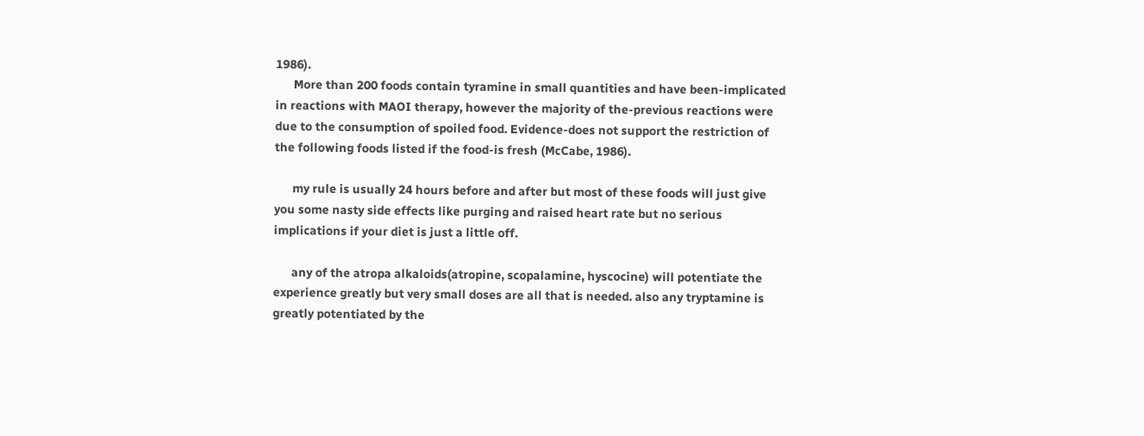1986).
      More than 200 foods contain tyramine in small quantities and have been-implicated in reactions with MAOI therapy, however the majority of the-previous reactions were due to the consumption of spoiled food. Evidence-does not support the restriction of the following foods listed if the food-is fresh (McCabe, 1986).

      my rule is usually 24 hours before and after but most of these foods will just give you some nasty side effects like purging and raised heart rate but no serious implications if your diet is just a little off.

      any of the atropa alkaloids(atropine, scopalamine, hyscocine) will potentiate the experience greatly but very small doses are all that is needed. also any tryptamine is greatly potentiated by the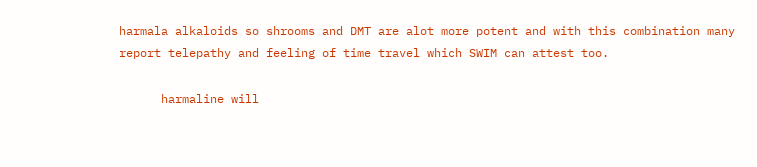harmala alkaloids so shrooms and DMT are alot more potent and with this combination many report telepathy and feeling of time travel which SWIM can attest too.

      harmaline will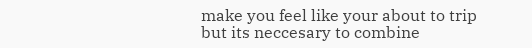make you feel like your about to trip but its neccesary to combine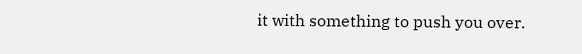it with something to push you over.